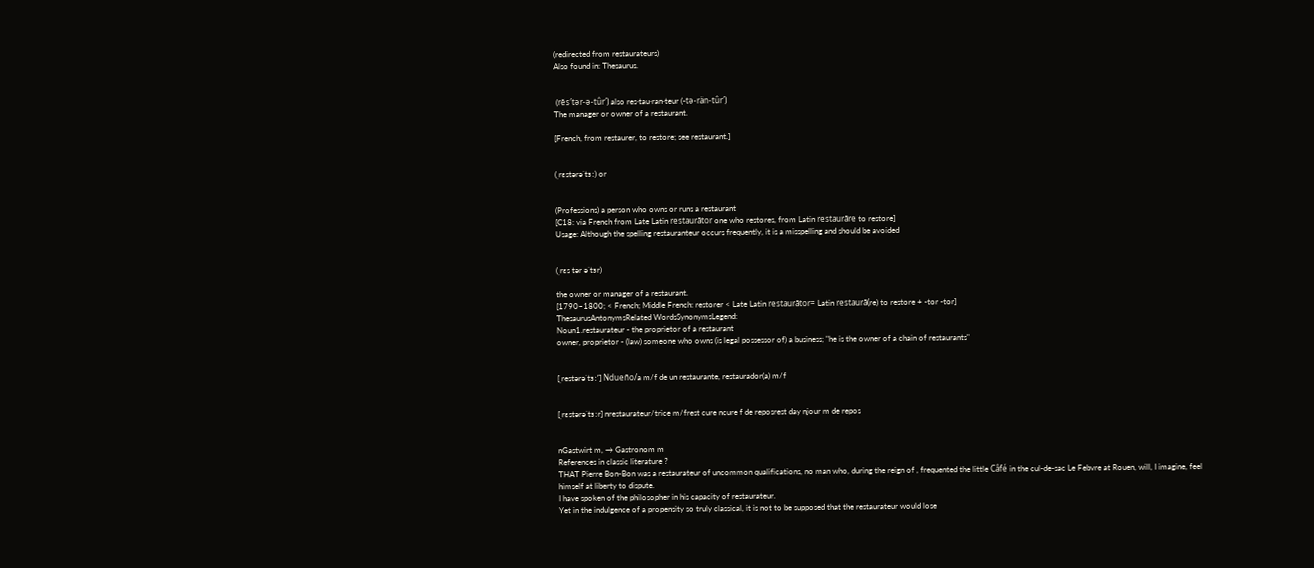(redirected from restaurateurs)
Also found in: Thesaurus.


 (rĕs′tər-ə-tûr′) also res·tau·ran·teur (-tə-rän-tûr′)
The manager or owner of a restaurant.

[French, from restaurer, to restore; see restaurant.]


(ˌrɛstərəˈtɜː) or


(Professions) a person who owns or runs a restaurant
[C18: via French from Late Latin restaurātor one who restores, from Latin restaurāre to restore]
Usage: Although the spelling restauranteur occurs frequently, it is a misspelling and should be avoided


(ˌrɛs tər əˈtɜr)

the owner or manager of a restaurant.
[1790–1800; < French; Middle French: restorer < Late Latin restaurātor= Latin restaurā(re) to restore + -tor -tor]
ThesaurusAntonymsRelated WordsSynonymsLegend:
Noun1.restaurateur - the proprietor of a restaurant
owner, proprietor - (law) someone who owns (is legal possessor of) a business; "he is the owner of a chain of restaurants"


[ˌrestərəˈtɜːʳ] Ndueño/a m/f de un restaurante, restaurador(a) m/f


[ˌrɛstərəˈtɜːr] nrestaurateur/trice m/frest cure ncure f de reposrest day njour m de repos


nGastwirt m, → Gastronom m
References in classic literature ?
THAT Pierre Bon-Bon was a restaurateur of uncommon qualifications, no man who, during the reign of , frequented the little Câfé in the cul-de-sac Le Febvre at Rouen, will, I imagine, feel himself at liberty to dispute.
I have spoken of the philosopher in his capacity of restaurateur.
Yet in the indulgence of a propensity so truly classical, it is not to be supposed that the restaurateur would lose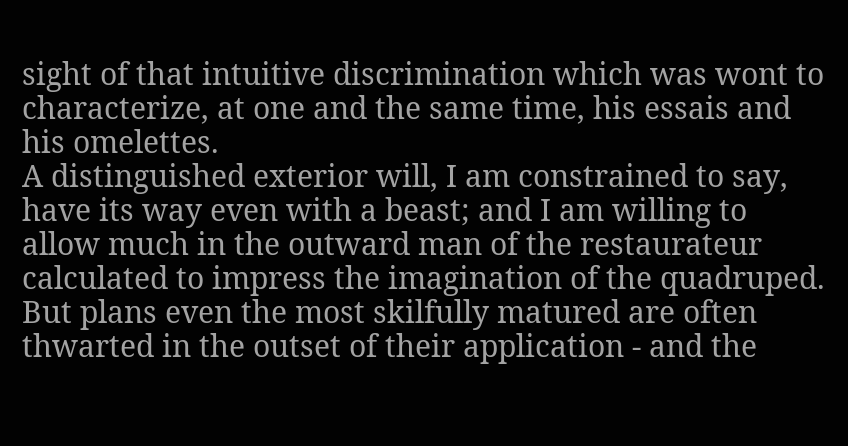sight of that intuitive discrimination which was wont to characterize, at one and the same time, his essais and his omelettes.
A distinguished exterior will, I am constrained to say, have its way even with a beast; and I am willing to allow much in the outward man of the restaurateur calculated to impress the imagination of the quadruped.
But plans even the most skilfully matured are often thwarted in the outset of their application - and the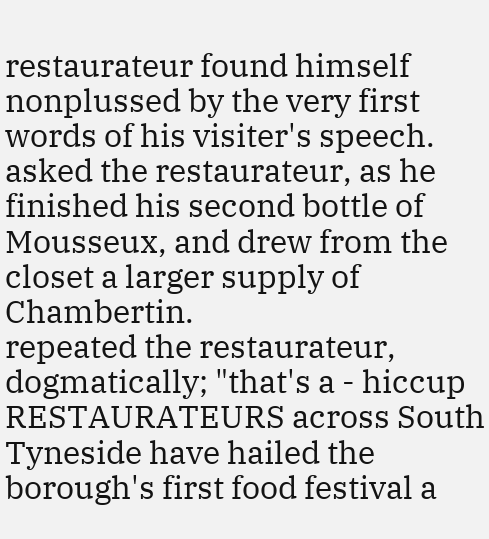restaurateur found himself nonplussed by the very first words of his visiter's speech.
asked the restaurateur, as he finished his second bottle of Mousseux, and drew from the closet a larger supply of Chambertin.
repeated the restaurateur, dogmatically; "that's a - hiccup
RESTAURATEURS across South Tyneside have hailed the borough's first food festival a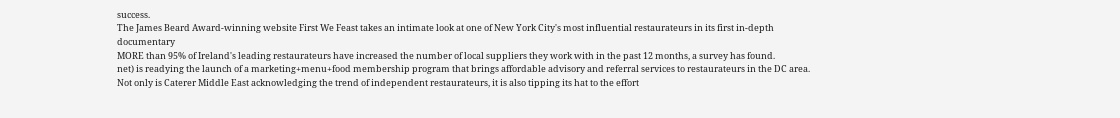success.
The James Beard Award-winning website First We Feast takes an intimate look at one of New York City's most influential restaurateurs in its first in-depth documentary
MORE than 95% of Ireland's leading restaurateurs have increased the number of local suppliers they work with in the past 12 months, a survey has found.
net) is readying the launch of a marketing+menu+food membership program that brings affordable advisory and referral services to restaurateurs in the DC area.
Not only is Caterer Middle East acknowledging the trend of independent restaurateurs, it is also tipping its hat to the effort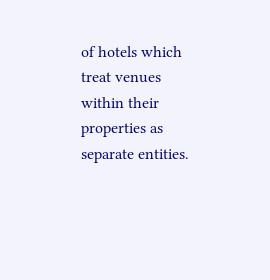of hotels which treat venues within their properties as separate entities.